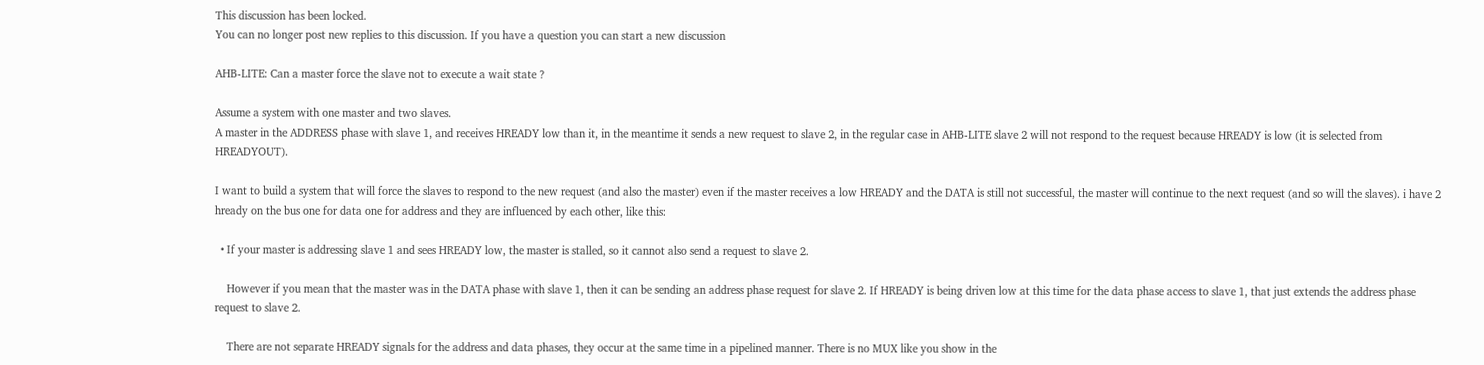This discussion has been locked.
You can no longer post new replies to this discussion. If you have a question you can start a new discussion

AHB-LITE: Can a master force the slave not to execute a wait state ?

Assume a system with one master and two slaves.
A master in the ADDRESS phase with slave 1, and receives HREADY low than it, in the meantime it sends a new request to slave 2, in the regular case in AHB-LITE slave 2 will not respond to the request because HREADY is low (it is selected from HREADYOUT).

I want to build a system that will force the slaves to respond to the new request (and also the master) even if the master receives a low HREADY and the DATA is still not successful, the master will continue to the next request (and so will the slaves). i have 2 hready on the bus one for data one for address and they are influenced by each other, like this:

  • If your master is addressing slave 1 and sees HREADY low, the master is stalled, so it cannot also send a request to slave 2.

    However if you mean that the master was in the DATA phase with slave 1, then it can be sending an address phase request for slave 2. If HREADY is being driven low at this time for the data phase access to slave 1, that just extends the address phase request to slave 2.

    There are not separate HREADY signals for the address and data phases, they occur at the same time in a pipelined manner. There is no MUX like you show in the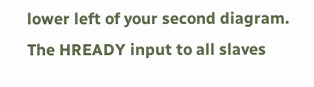lower left of your second diagram. The HREADY input to all slaves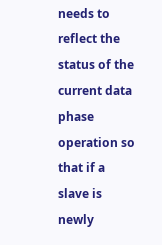needs to reflect the status of the current data phase operation so that if a slave is newly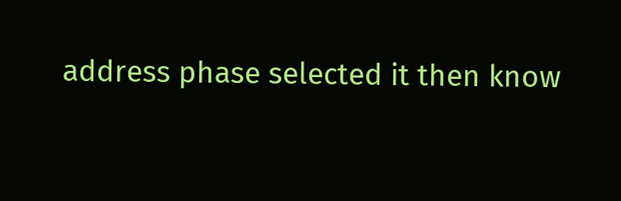address phase selected it then know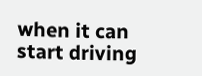when it can start driving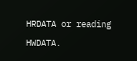HRDATA or reading HWDATA.